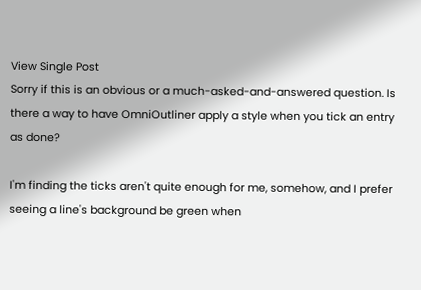View Single Post
Sorry if this is an obvious or a much-asked-and-answered question. Is there a way to have OmniOutliner apply a style when you tick an entry as done?

I'm finding the ticks aren't quite enough for me, somehow, and I prefer seeing a line's background be green when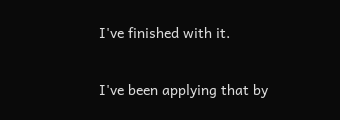I've finished with it.

I've been applying that by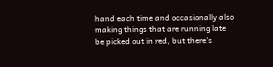hand each time and occasionally also making things that are running late be picked out in red, but there's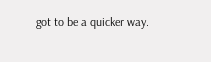got to be a quicker way.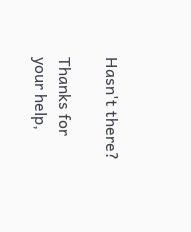Hasn't there?

Thanks for your help,